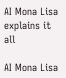AI Mona Lisa explains it all

AI Mona Lisa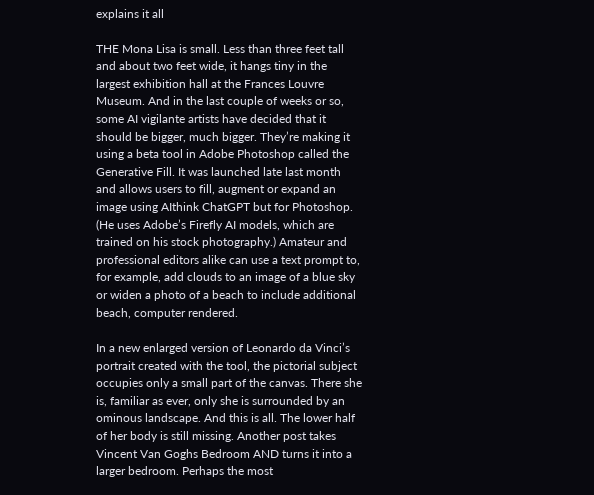explains it all

THE Mona Lisa is small. Less than three feet tall and about two feet wide, it hangs tiny in the largest exhibition hall at the Frances Louvre Museum. And in the last couple of weeks or so, some AI vigilante artists have decided that it should be bigger, much bigger. They’re making it using a beta tool in Adobe Photoshop called the Generative Fill. It was launched late last month and allows users to fill, augment or expand an image using AIthink ChatGPT but for Photoshop. (He uses Adobe’s Firefly AI models, which are trained on his stock photography.) Amateur and professional editors alike can use a text prompt to, for example, add clouds to an image of a blue sky or widen a photo of a beach to include additional beach, computer rendered.

In a new enlarged version of Leonardo da Vinci’s portrait created with the tool, the pictorial subject occupies only a small part of the canvas. There she is, familiar as ever, only she is surrounded by an ominous landscape. And this is all. The lower half of her body is still missing. Another post takes Vincent Van Goghs Bedroom AND turns it into a larger bedroom. Perhaps the most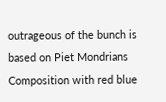outrageous of the bunch is based on Piet Mondrians Composition with red blue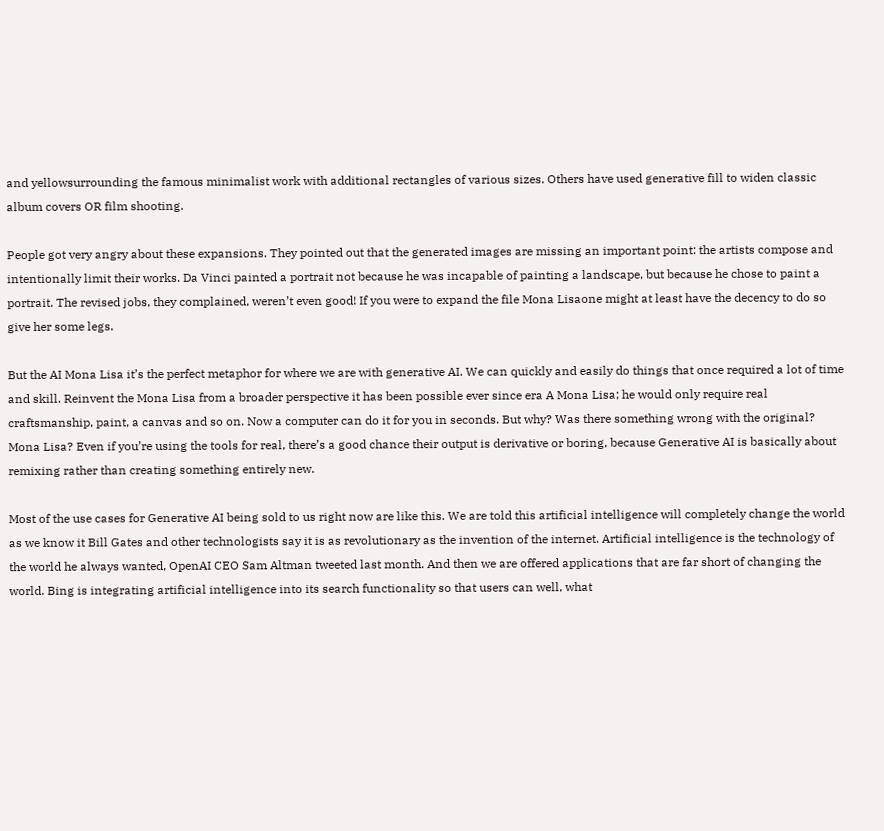and yellowsurrounding the famous minimalist work with additional rectangles of various sizes. Others have used generative fill to widen classic album covers OR film shooting.

People got very angry about these expansions. They pointed out that the generated images are missing an important point: the artists compose and intentionally limit their works. Da Vinci painted a portrait not because he was incapable of painting a landscape, but because he chose to paint a portrait. The revised jobs, they complained, weren’t even good! If you were to expand the file Mona Lisaone might at least have the decency to do so give her some legs.

But the AI Mona Lisa it’s the perfect metaphor for where we are with generative AI. We can quickly and easily do things that once required a lot of time and skill. Reinvent the Mona Lisa from a broader perspective it has been possible ever since era A Mona Lisa; he would only require real craftsmanship, paint, a canvas and so on. Now a computer can do it for you in seconds. But why? Was there something wrong with the original? Mona Lisa? Even if you’re using the tools for real, there’s a good chance their output is derivative or boring, because Generative AI is basically about remixing rather than creating something entirely new.

Most of the use cases for Generative AI being sold to us right now are like this. We are told this artificial intelligence will completely change the world as we know it Bill Gates and other technologists say it is as revolutionary as the invention of the internet. Artificial intelligence is the technology of the world he always wanted, OpenAI CEO Sam Altman tweeted last month. And then we are offered applications that are far short of changing the world. Bing is integrating artificial intelligence into its search functionality so that users can well, what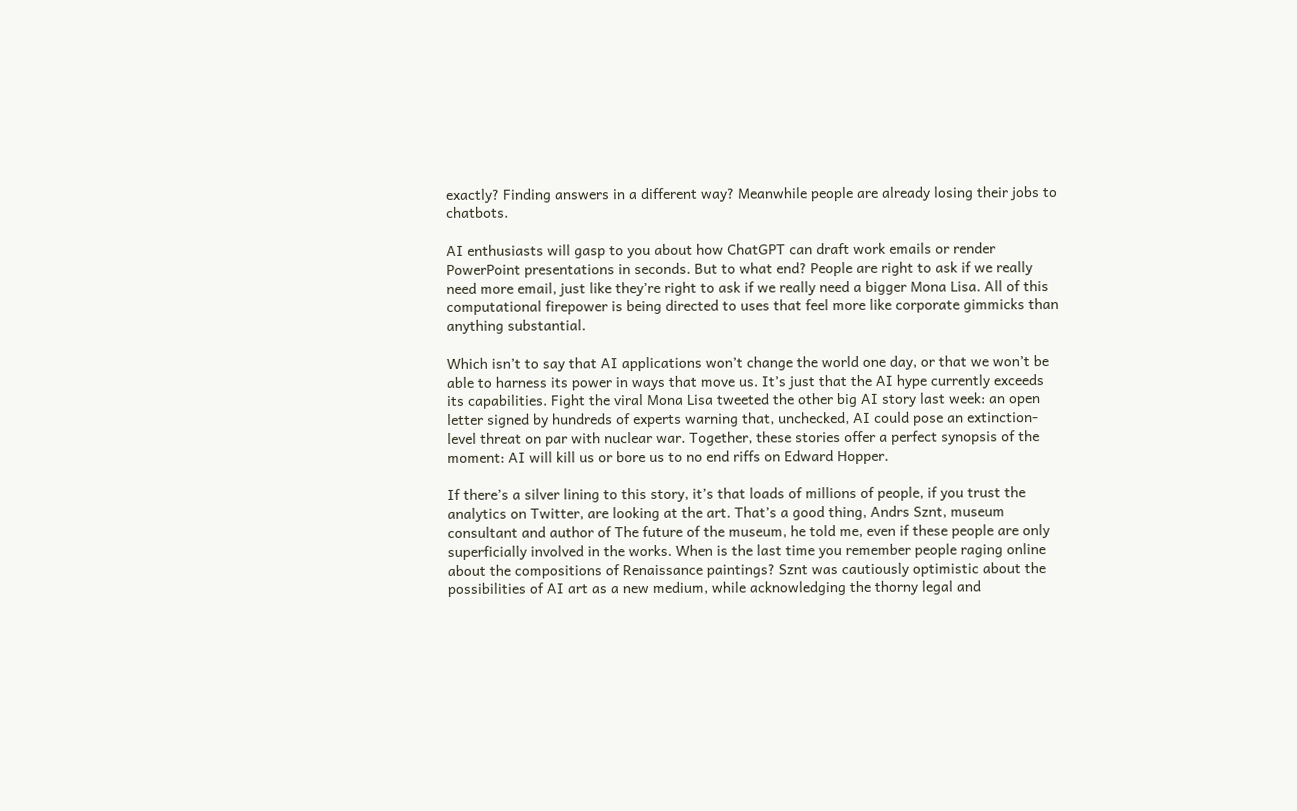exactly? Finding answers in a different way? Meanwhile people are already losing their jobs to chatbots.

AI enthusiasts will gasp to you about how ChatGPT can draft work emails or render PowerPoint presentations in seconds. But to what end? People are right to ask if we really need more email, just like they’re right to ask if we really need a bigger Mona Lisa. All of this computational firepower is being directed to uses that feel more like corporate gimmicks than anything substantial.

Which isn’t to say that AI applications won’t change the world one day, or that we won’t be able to harness its power in ways that move us. It’s just that the AI hype currently exceeds its capabilities. Fight the viral Mona Lisa tweeted the other big AI story last week: an open letter signed by hundreds of experts warning that, unchecked, AI could pose an extinction-level threat on par with nuclear war. Together, these stories offer a perfect synopsis of the moment: AI will kill us or bore us to no end riffs on Edward Hopper.

If there’s a silver lining to this story, it’s that loads of millions of people, if you trust the analytics on Twitter, are looking at the art. That’s a good thing, Andrs Sznt, museum consultant and author of The future of the museum, he told me, even if these people are only superficially involved in the works. When is the last time you remember people raging online about the compositions of Renaissance paintings? Sznt was cautiously optimistic about the possibilities of AI art as a new medium, while acknowledging the thorny legal and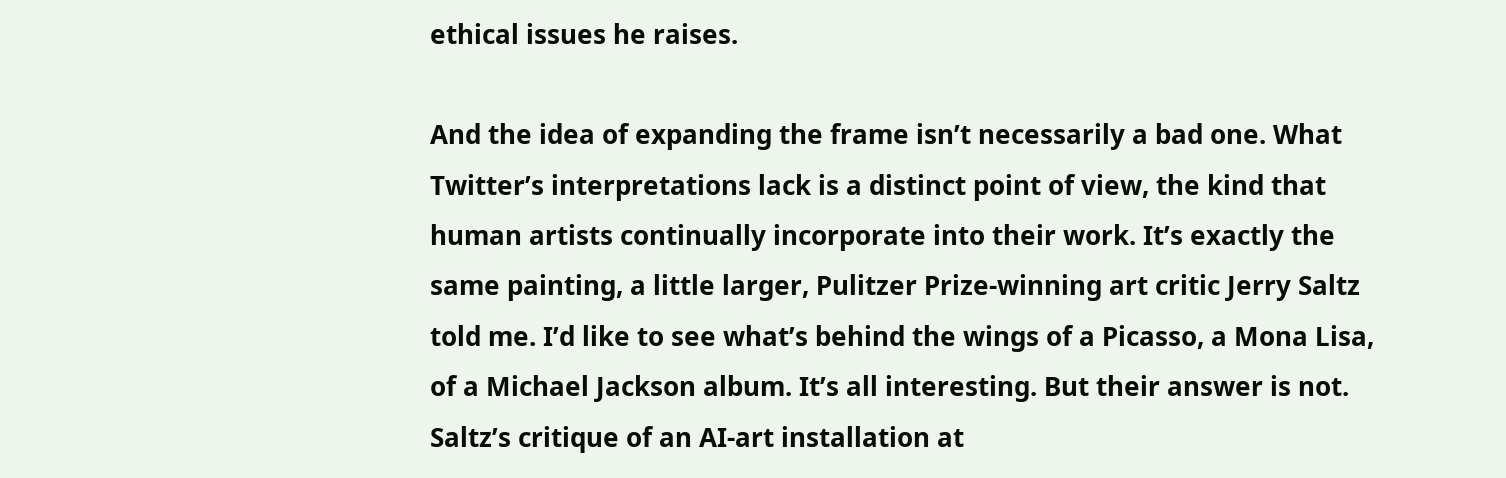ethical issues he raises.

And the idea of expanding the frame isn’t necessarily a bad one. What Twitter’s interpretations lack is a distinct point of view, the kind that human artists continually incorporate into their work. It’s exactly the same painting, a little larger, Pulitzer Prize-winning art critic Jerry Saltz told me. I’d like to see what’s behind the wings of a Picasso, a Mona Lisa, of a Michael Jackson album. It’s all interesting. But their answer is not. Saltz’s critique of an AI-art installation at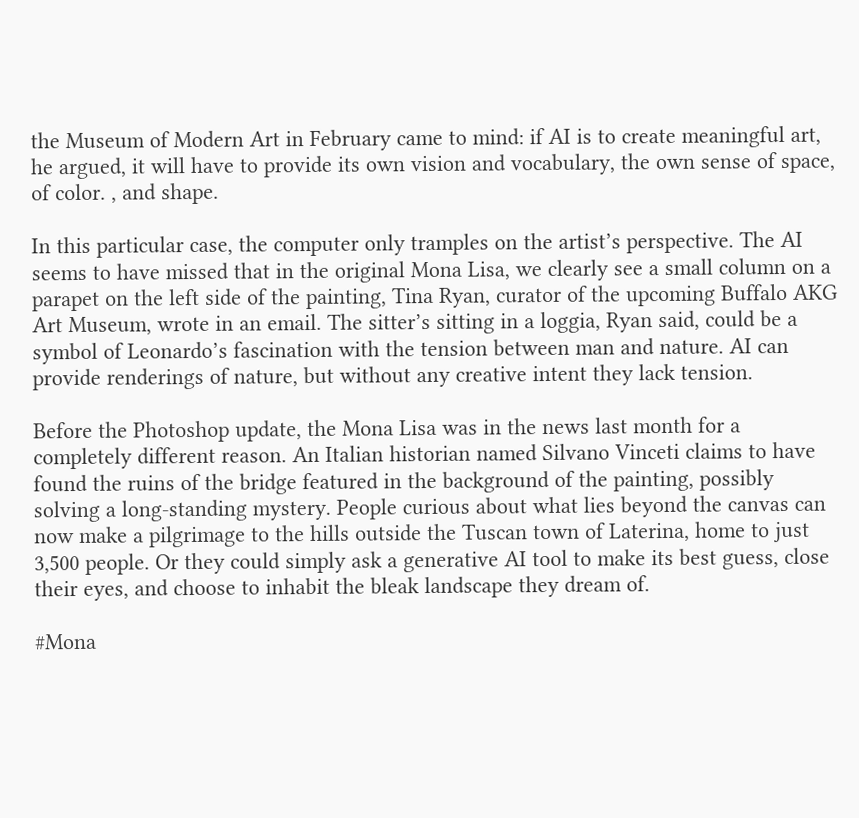the Museum of Modern Art in February came to mind: if AI is to create meaningful art, he argued, it will have to provide its own vision and vocabulary, the own sense of space, of color. , and shape.

In this particular case, the computer only tramples on the artist’s perspective. The AI seems to have missed that in the original Mona Lisa, we clearly see a small column on a parapet on the left side of the painting, Tina Ryan, curator of the upcoming Buffalo AKG Art Museum, wrote in an email. The sitter’s sitting in a loggia, Ryan said, could be a symbol of Leonardo’s fascination with the tension between man and nature. AI can provide renderings of nature, but without any creative intent they lack tension.

Before the Photoshop update, the Mona Lisa was in the news last month for a completely different reason. An Italian historian named Silvano Vinceti claims to have found the ruins of the bridge featured in the background of the painting, possibly solving a long-standing mystery. People curious about what lies beyond the canvas can now make a pilgrimage to the hills outside the Tuscan town of Laterina, home to just 3,500 people. Or they could simply ask a generative AI tool to make its best guess, close their eyes, and choose to inhabit the bleak landscape they dream of.

#Mona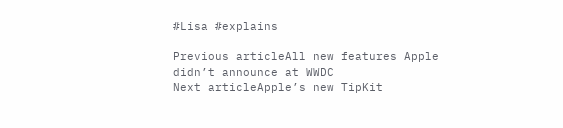#Lisa #explains

Previous articleAll new features Apple didn’t announce at WWDC
Next articleApple’s new TipKit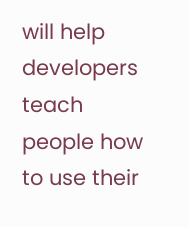will help developers teach people how to use their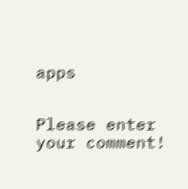apps


Please enter your comment!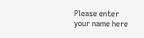Please enter your name here